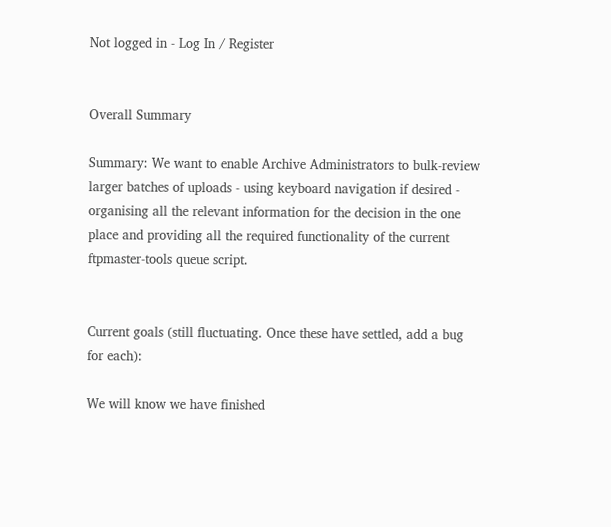Not logged in - Log In / Register


Overall Summary

Summary: We want to enable Archive Administrators to bulk-review larger batches of uploads - using keyboard navigation if desired - organising all the relevant information for the decision in the one place and providing all the required functionality of the current ftpmaster-tools queue script.


Current goals (still fluctuating. Once these have settled, add a bug for each):

We will know we have finished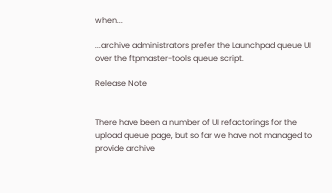when...

...archive administrators prefer the Launchpad queue UI over the ftpmaster-tools queue script.

Release Note


There have been a number of UI refactorings for the upload queue page, but so far we have not managed to provide archive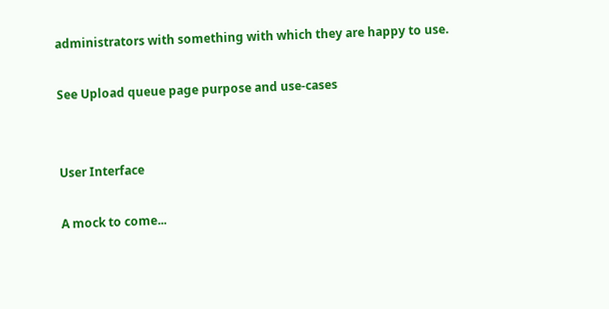administrators with something with which they are happy to use.

See Upload queue page purpose and use-cases


User Interface

A mock to come...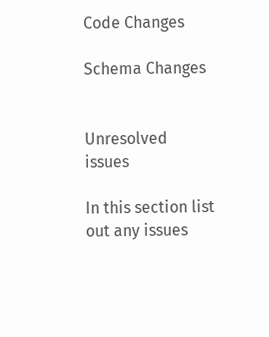Code Changes

Schema Changes


Unresolved issues

In this section list out any issues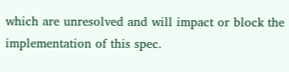which are unresolved and will impact or block the implementation of this spec.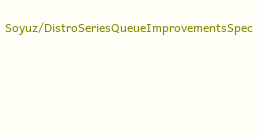Soyuz/DistroSeriesQueueImprovementsSpec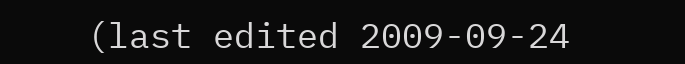(last edited 2009-09-24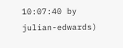10:07:40 by julian-edwards)